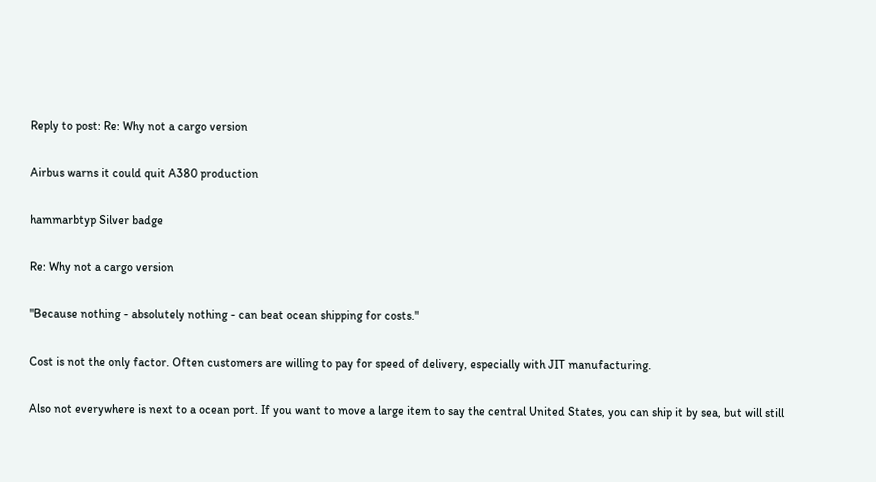Reply to post: Re: Why not a cargo version

Airbus warns it could quit A380 production

hammarbtyp Silver badge

Re: Why not a cargo version

"Because nothing - absolutely nothing - can beat ocean shipping for costs."

Cost is not the only factor. Often customers are willing to pay for speed of delivery, especially with JIT manufacturing.

Also not everywhere is next to a ocean port. If you want to move a large item to say the central United States, you can ship it by sea, but will still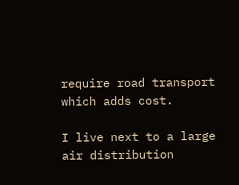require road transport which adds cost.

I live next to a large air distribution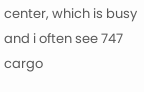center, which is busy and i often see 747 cargo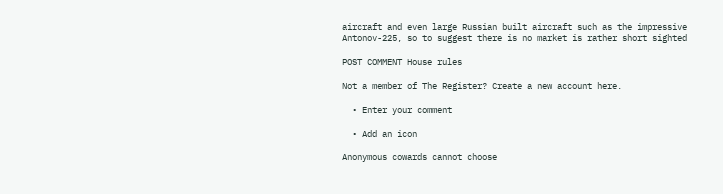aircraft and even large Russian built aircraft such as the impressive Antonov-225, so to suggest there is no market is rather short sighted

POST COMMENT House rules

Not a member of The Register? Create a new account here.

  • Enter your comment

  • Add an icon

Anonymous cowards cannot choose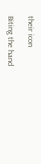their icon

Biting the hand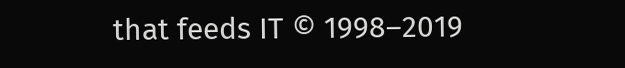that feeds IT © 1998–2019